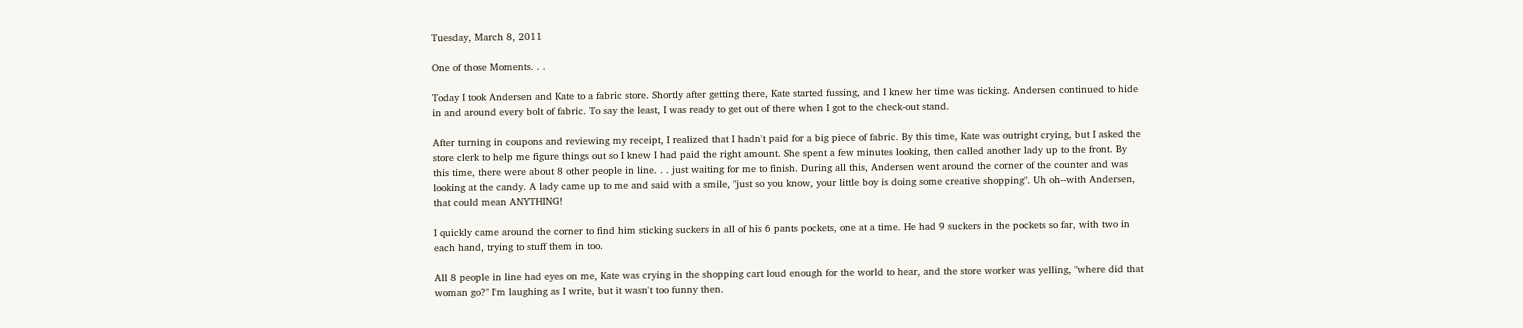Tuesday, March 8, 2011

One of those Moments. . .

Today I took Andersen and Kate to a fabric store. Shortly after getting there, Kate started fussing, and I knew her time was ticking. Andersen continued to hide in and around every bolt of fabric. To say the least, I was ready to get out of there when I got to the check-out stand.

After turning in coupons and reviewing my receipt, I realized that I hadn't paid for a big piece of fabric. By this time, Kate was outright crying, but I asked the store clerk to help me figure things out so I knew I had paid the right amount. She spent a few minutes looking, then called another lady up to the front. By this time, there were about 8 other people in line. . . just waiting for me to finish. During all this, Andersen went around the corner of the counter and was looking at the candy. A lady came up to me and said with a smile, "just so you know, your little boy is doing some creative shopping". Uh oh--with Andersen, that could mean ANYTHING!

I quickly came around the corner to find him sticking suckers in all of his 6 pants pockets, one at a time. He had 9 suckers in the pockets so far, with two in each hand, trying to stuff them in too.

All 8 people in line had eyes on me, Kate was crying in the shopping cart loud enough for the world to hear, and the store worker was yelling, "where did that woman go?" I'm laughing as I write, but it wasn't too funny then.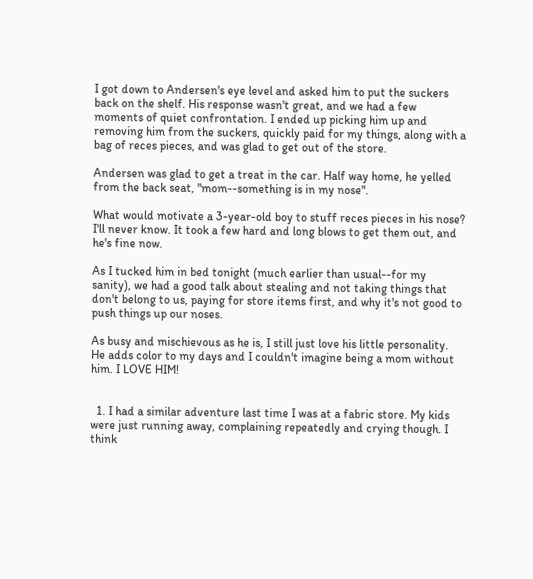I got down to Andersen's eye level and asked him to put the suckers back on the shelf. His response wasn't great, and we had a few moments of quiet confrontation. I ended up picking him up and removing him from the suckers, quickly paid for my things, along with a bag of reces pieces, and was glad to get out of the store.

Andersen was glad to get a treat in the car. Half way home, he yelled from the back seat, "mom--something is in my nose".

What would motivate a 3-year-old boy to stuff reces pieces in his nose? I'll never know. It took a few hard and long blows to get them out, and he's fine now.

As I tucked him in bed tonight (much earlier than usual--for my sanity), we had a good talk about stealing and not taking things that don't belong to us, paying for store items first, and why it's not good to push things up our noses.

As busy and mischievous as he is, I still just love his little personality. He adds color to my days and I couldn't imagine being a mom without him. I LOVE HIM!


  1. I had a similar adventure last time I was at a fabric store. My kids were just running away, complaining repeatedly and crying though. I think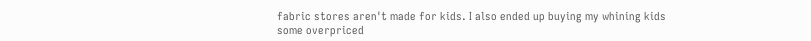fabric stores aren't made for kids. I also ended up buying my whining kids some overpriced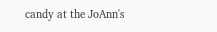candy at the JoAnn's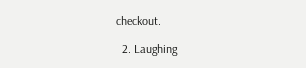checkout.

  2. Laughing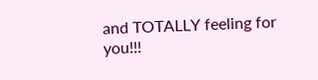and TOTALLY feeling for you!!!